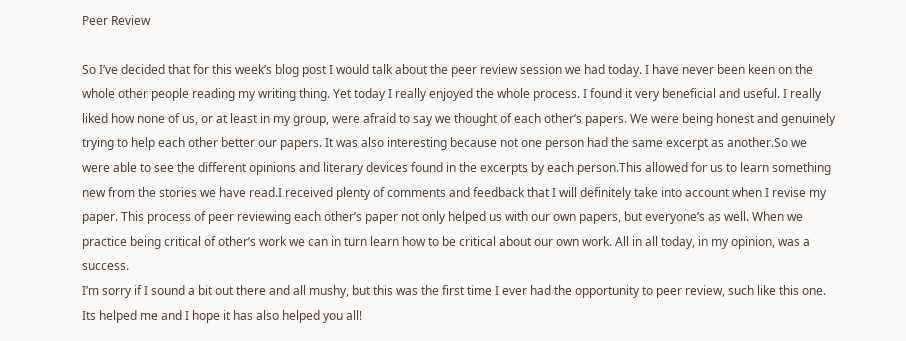Peer Review

So I’ve decided that for this week’s blog post I would talk about the peer review session we had today. I have never been keen on the whole other people reading my writing thing. Yet today I really enjoyed the whole process. I found it very beneficial and useful. I really liked how none of us, or at least in my group, were afraid to say we thought of each other’s papers. We were being honest and genuinely trying to help each other better our papers. It was also interesting because not one person had the same excerpt as another.So we were able to see the different opinions and literary devices found in the excerpts by each person.This allowed for us to learn something new from the stories we have read.I received plenty of comments and feedback that I will definitely take into account when I revise my paper. This process of peer reviewing each other’s paper not only helped us with our own papers, but everyone’s as well. When we practice being critical of other’s work we can in turn learn how to be critical about our own work. All in all today, in my opinion, was a success.
I’m sorry if I sound a bit out there and all mushy, but this was the first time I ever had the opportunity to peer review, such like this one. Its helped me and I hope it has also helped you all!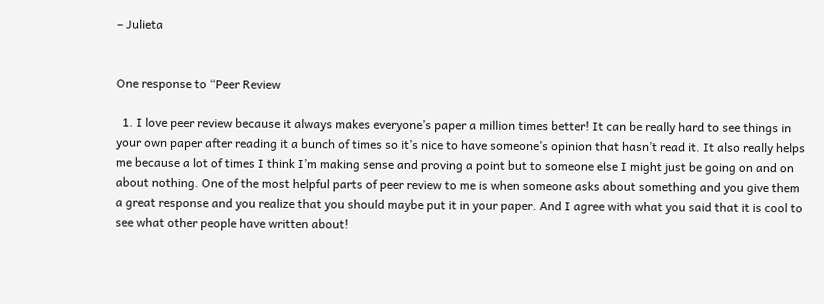– Julieta


One response to “Peer Review

  1. I love peer review because it always makes everyone’s paper a million times better! It can be really hard to see things in your own paper after reading it a bunch of times so it’s nice to have someone’s opinion that hasn’t read it. It also really helps me because a lot of times I think I’m making sense and proving a point but to someone else I might just be going on and on about nothing. One of the most helpful parts of peer review to me is when someone asks about something and you give them a great response and you realize that you should maybe put it in your paper. And I agree with what you said that it is cool to see what other people have written about!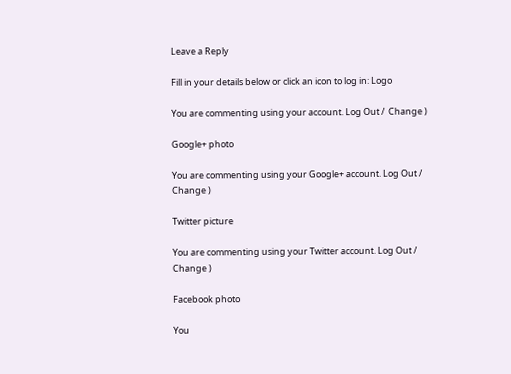Leave a Reply

Fill in your details below or click an icon to log in: Logo

You are commenting using your account. Log Out /  Change )

Google+ photo

You are commenting using your Google+ account. Log Out /  Change )

Twitter picture

You are commenting using your Twitter account. Log Out /  Change )

Facebook photo

You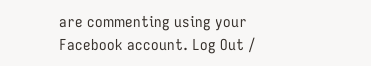are commenting using your Facebook account. Log Out /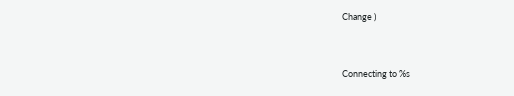Change )


Connecting to %s